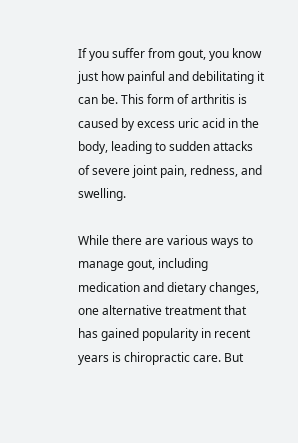If you suffer from gout, you know just how painful and debilitating it can be. This form of arthritis is caused by excess uric acid in the body, leading to sudden attacks of severe joint pain, redness, and swelling.

While there are various ways to manage gout, including medication and dietary changes, one alternative treatment that has gained popularity in recent years is chiropractic care. But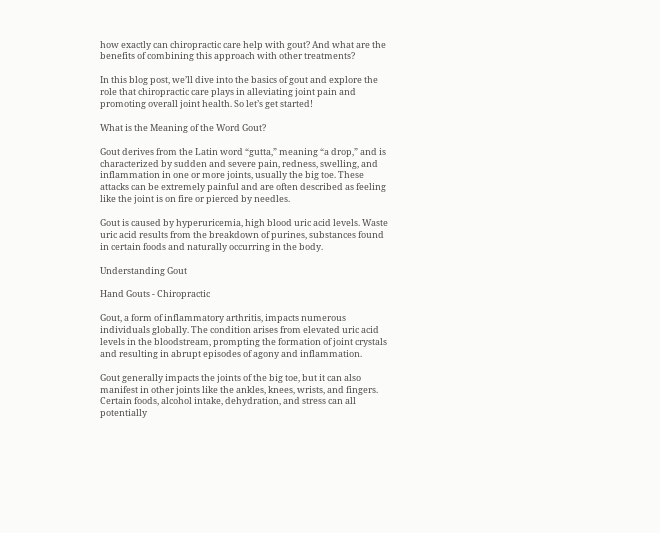how exactly can chiropractic care help with gout? And what are the benefits of combining this approach with other treatments?

In this blog post, we’ll dive into the basics of gout and explore the role that chiropractic care plays in alleviating joint pain and promoting overall joint health. So let’s get started!

What is the Meaning of the Word Gout?

Gout derives from the Latin word “gutta,” meaning “a drop,” and is characterized by sudden and severe pain, redness, swelling, and inflammation in one or more joints, usually the big toe. These attacks can be extremely painful and are often described as feeling like the joint is on fire or pierced by needles.

Gout is caused by hyperuricemia, high blood uric acid levels. Waste uric acid results from the breakdown of purines, substances found in certain foods and naturally occurring in the body.

Understanding Gout

Hand Gouts - Chiropractic

Gout, a form of inflammatory arthritis, impacts numerous individuals globally. The condition arises from elevated uric acid levels in the bloodstream, prompting the formation of joint crystals and resulting in abrupt episodes of agony and inflammation.

Gout generally impacts the joints of the big toe, but it can also manifest in other joints like the ankles, knees, wrists, and fingers. Certain foods, alcohol intake, dehydration, and stress can all potentially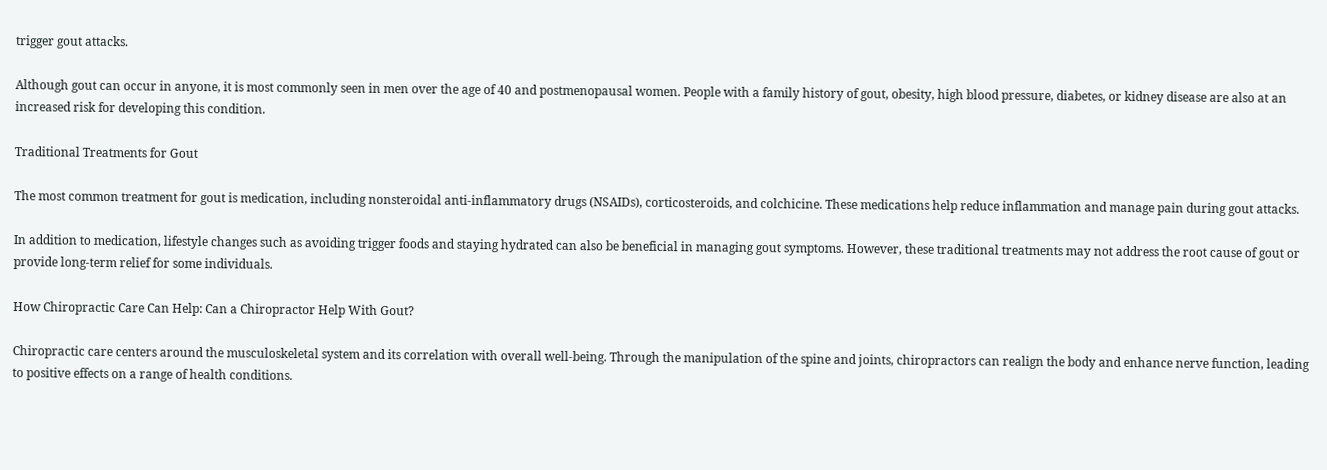trigger gout attacks.

Although gout can occur in anyone, it is most commonly seen in men over the age of 40 and postmenopausal women. People with a family history of gout, obesity, high blood pressure, diabetes, or kidney disease are also at an increased risk for developing this condition.

Traditional Treatments for Gout

The most common treatment for gout is medication, including nonsteroidal anti-inflammatory drugs (NSAIDs), corticosteroids, and colchicine. These medications help reduce inflammation and manage pain during gout attacks.

In addition to medication, lifestyle changes such as avoiding trigger foods and staying hydrated can also be beneficial in managing gout symptoms. However, these traditional treatments may not address the root cause of gout or provide long-term relief for some individuals.

How Chiropractic Care Can Help: Can a Chiropractor Help With Gout?

Chiropractic care centers around the musculoskeletal system and its correlation with overall well-being. Through the manipulation of the spine and joints, chiropractors can realign the body and enhance nerve function, leading to positive effects on a range of health conditions.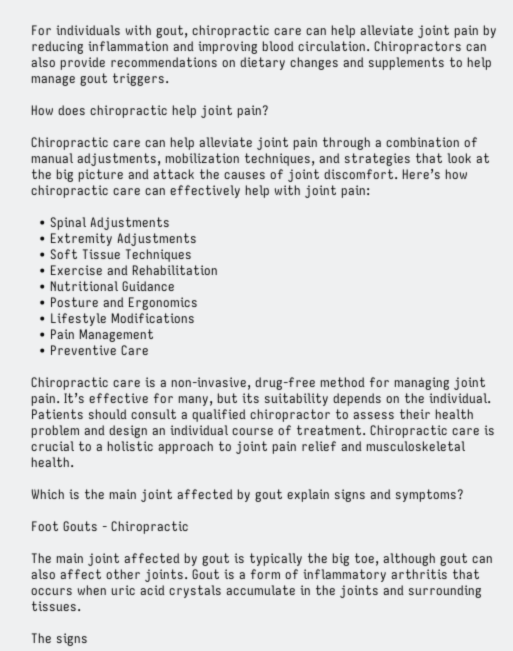For individuals with gout, chiropractic care can help alleviate joint pain by reducing inflammation and improving blood circulation. Chiropractors can also provide recommendations on dietary changes and supplements to help manage gout triggers.

How does chiropractic help joint pain?

Chiropractic care can help alleviate joint pain through a combination of manual adjustments, mobilization techniques, and strategies that look at the big picture and attack the causes of joint discomfort. Here’s how chiropractic care can effectively help with joint pain:

  • Spinal Adjustments
  • Extremity Adjustments
  • Soft Tissue Techniques
  • Exercise and Rehabilitation
  • Nutritional Guidance
  • Posture and Ergonomics
  • Lifestyle Modifications
  • Pain Management
  • Preventive Care

Chiropractic care is a non-invasive, drug-free method for managing joint pain. It’s effective for many, but its suitability depends on the individual. Patients should consult a qualified chiropractor to assess their health problem and design an individual course of treatment. Chiropractic care is crucial to a holistic approach to joint pain relief and musculoskeletal health.

Which is the main joint affected by gout explain signs and symptoms?

Foot Gouts - Chiropractic

The main joint affected by gout is typically the big toe, although gout can also affect other joints. Gout is a form of inflammatory arthritis that occurs when uric acid crystals accumulate in the joints and surrounding tissues.

The signs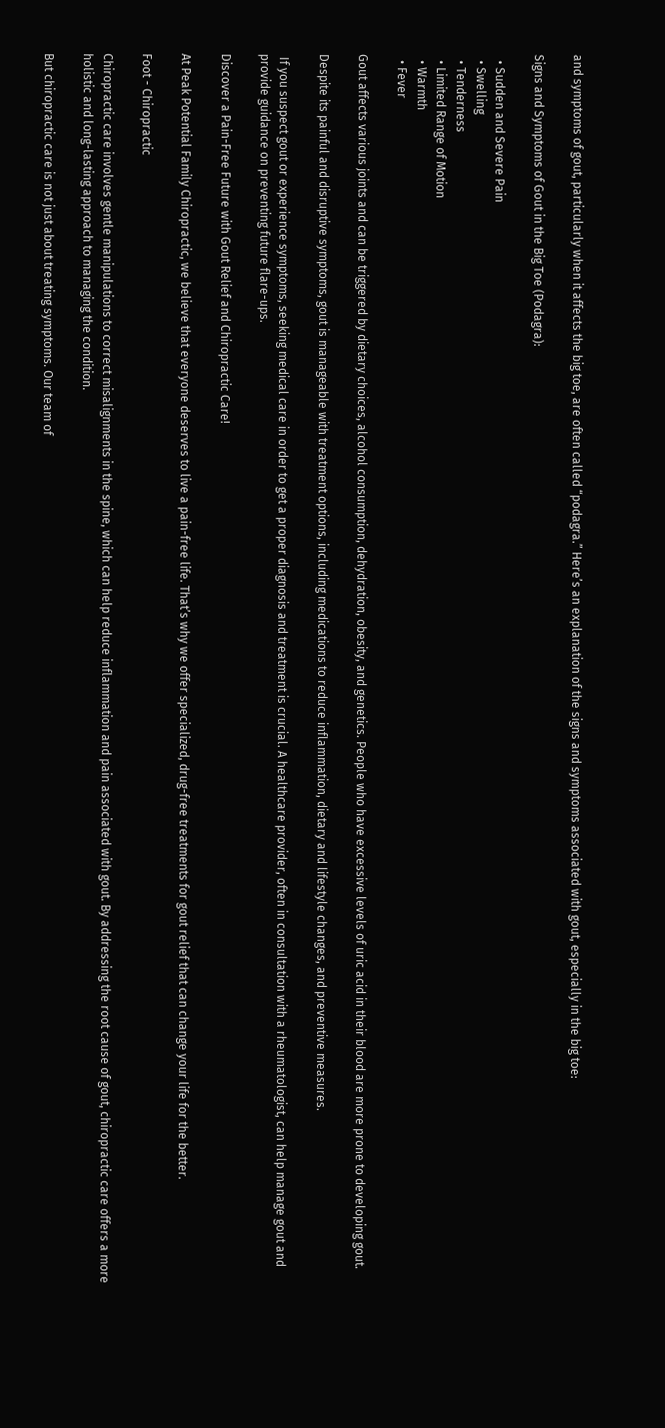and symptoms of gout, particularly when it affects the big toe, are often called “podagra.” Here’s an explanation of the signs and symptoms associated with gout, especially in the big toe:

Signs and Symptoms of Gout in the Big Toe (Podagra):

  • Sudden and Severe Pain
  • Swelling
  • Tenderness
  • Limited Range of Motion
  • Warmth
  • Fever

Gout affects various joints and can be triggered by dietary choices, alcohol consumption, dehydration, obesity, and genetics. People who have excessive levels of uric acid in their blood are more prone to developing gout.

Despite its painful and disruptive symptoms, gout is manageable with treatment options, including medications to reduce inflammation, dietary and lifestyle changes, and preventive measures.

 If you suspect gout or experience symptoms, seeking medical care in order to get a proper diagnosis and treatment is crucial. A healthcare provider, often in consultation with a rheumatologist, can help manage gout and provide guidance on preventing future flare-ups.

Discover a Pain-Free Future with Gout Relief and Chiropractic Care!

At Peak Potential Family Chiropractic, we believe that everyone deserves to live a pain-free life. That’s why we offer specialized, drug-free treatments for gout relief that can change your life for the better.

Foot - Chiropractic

Chiropractic care involves gentle manipulations to correct misalignments in the spine, which can help reduce inflammation and pain associated with gout. By addressing the root cause of gout, chiropractic care offers a more holistic and long-lasting approach to managing the condition.

But chiropractic care is not just about treating symptoms. Our team of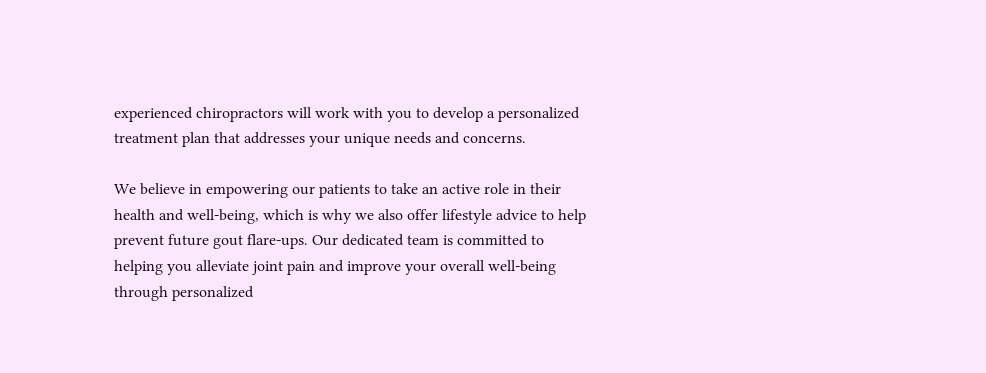experienced chiropractors will work with you to develop a personalized treatment plan that addresses your unique needs and concerns.

We believe in empowering our patients to take an active role in their health and well-being, which is why we also offer lifestyle advice to help prevent future gout flare-ups. Our dedicated team is committed to helping you alleviate joint pain and improve your overall well-being through personalized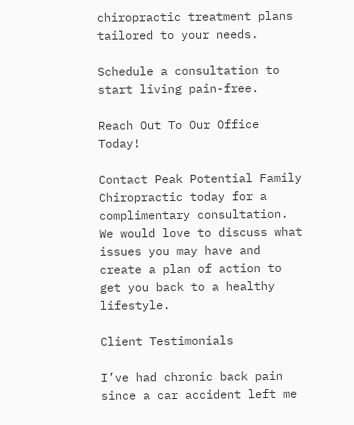chiropractic treatment plans tailored to your needs.

Schedule a consultation to start living pain-free.

Reach Out To Our Office Today!

Contact Peak Potential Family Chiropractic today for a complimentary consultation. We would love to discuss what issues you may have and create a plan of action to get you back to a healthy lifestyle.

Client Testimonials

I’ve had chronic back pain since a car accident left me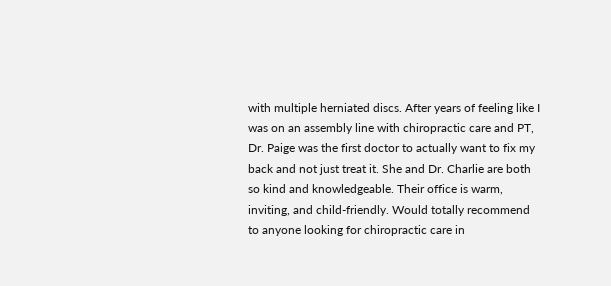with multiple herniated discs. After years of feeling like I was on an assembly line with chiropractic care and PT, Dr. Paige was the first doctor to actually want to fix my back and not just treat it. She and Dr. Charlie are both so kind and knowledgeable. Their office is warm, inviting, and child-friendly. Would totally recommend to anyone looking for chiropractic care in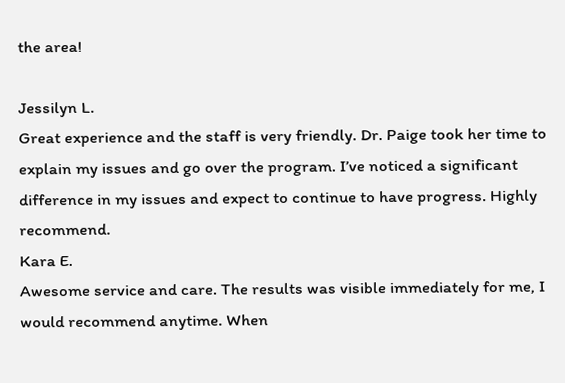the area!

Jessilyn L.
Great experience and the staff is very friendly. Dr. Paige took her time to explain my issues and go over the program. I’ve noticed a significant difference in my issues and expect to continue to have progress. Highly recommend.
Kara E.
Awesome service and care. The results was visible immediately for me, I would recommend anytime. When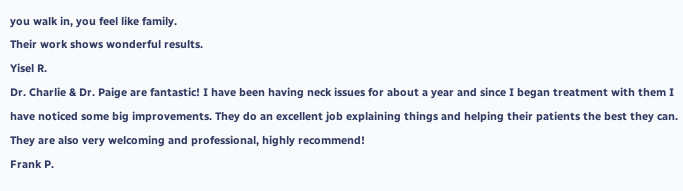you walk in, you feel like family.
Their work shows wonderful results.
Yisel R.
Dr. Charlie & Dr. Paige are fantastic! I have been having neck issues for about a year and since I began treatment with them I have noticed some big improvements. They do an excellent job explaining things and helping their patients the best they can. They are also very welcoming and professional, highly recommend!
Frank P.